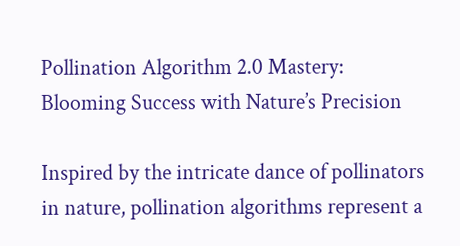Pollination Algorithm 2.0 Mastery: Blooming Success with Nature’s Precision

Inspired by the intricate dance of pollinators in nature, pollination algorithms represent a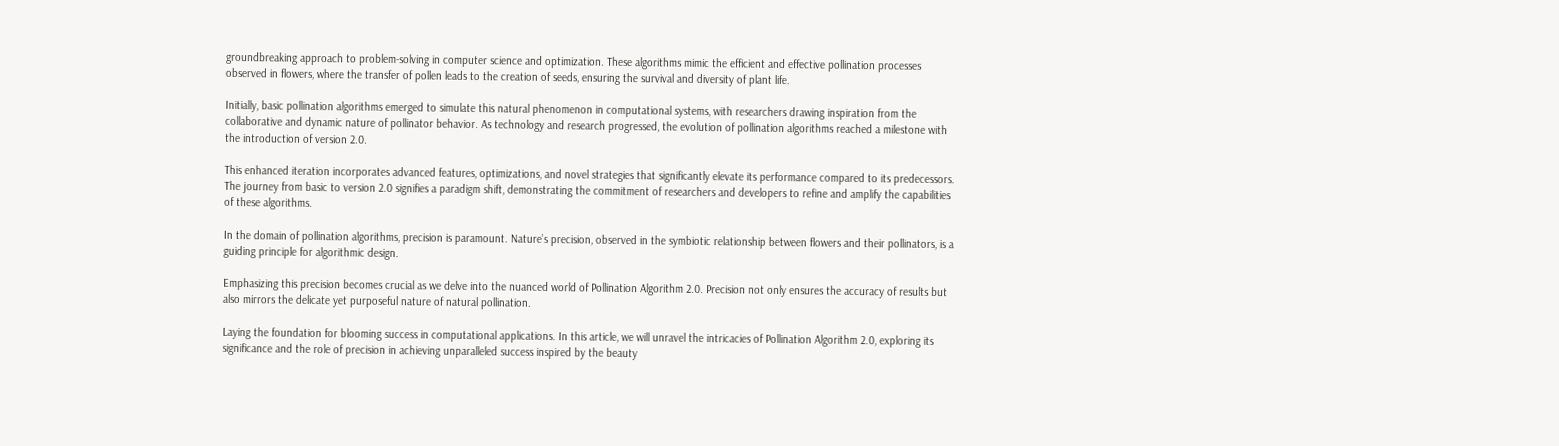groundbreaking approach to problem-solving in computer science and optimization. These algorithms mimic the efficient and effective pollination processes observed in flowers, where the transfer of pollen leads to the creation of seeds, ensuring the survival and diversity of plant life.

Initially, basic pollination algorithms emerged to simulate this natural phenomenon in computational systems, with researchers drawing inspiration from the collaborative and dynamic nature of pollinator behavior. As technology and research progressed, the evolution of pollination algorithms reached a milestone with the introduction of version 2.0.

This enhanced iteration incorporates advanced features, optimizations, and novel strategies that significantly elevate its performance compared to its predecessors. The journey from basic to version 2.0 signifies a paradigm shift, demonstrating the commitment of researchers and developers to refine and amplify the capabilities of these algorithms.

In the domain of pollination algorithms, precision is paramount. Nature’s precision, observed in the symbiotic relationship between flowers and their pollinators, is a guiding principle for algorithmic design.

Emphasizing this precision becomes crucial as we delve into the nuanced world of Pollination Algorithm 2.0. Precision not only ensures the accuracy of results but also mirrors the delicate yet purposeful nature of natural pollination.

Laying the foundation for blooming success in computational applications. In this article, we will unravel the intricacies of Pollination Algorithm 2.0, exploring its significance and the role of precision in achieving unparalleled success inspired by the beauty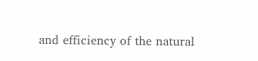and efficiency of the natural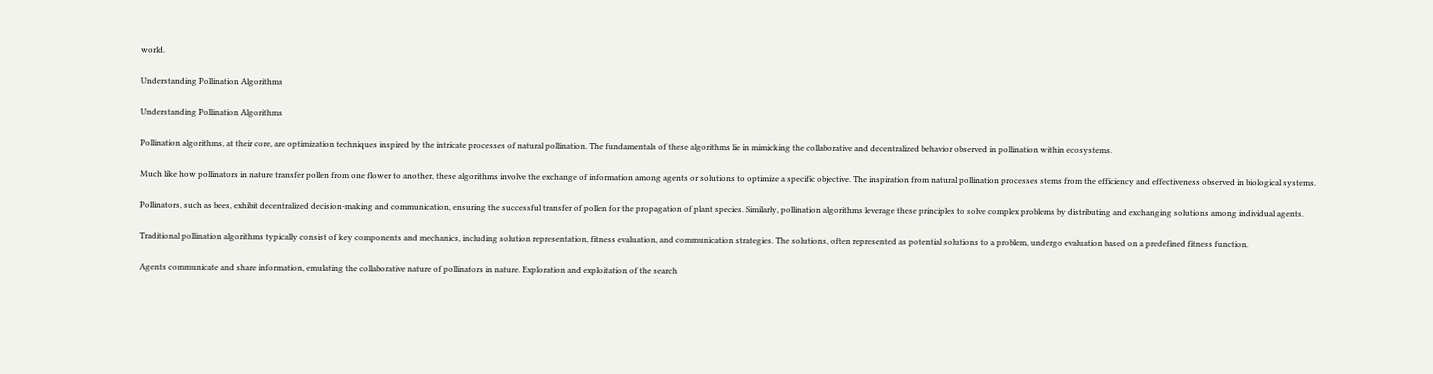world.

Understanding Pollination Algorithms

Understanding Pollination Algorithms

Pollination algorithms, at their core, are optimization techniques inspired by the intricate processes of natural pollination. The fundamentals of these algorithms lie in mimicking the collaborative and decentralized behavior observed in pollination within ecosystems.

Much like how pollinators in nature transfer pollen from one flower to another, these algorithms involve the exchange of information among agents or solutions to optimize a specific objective. The inspiration from natural pollination processes stems from the efficiency and effectiveness observed in biological systems.

Pollinators, such as bees, exhibit decentralized decision-making and communication, ensuring the successful transfer of pollen for the propagation of plant species. Similarly, pollination algorithms leverage these principles to solve complex problems by distributing and exchanging solutions among individual agents.

Traditional pollination algorithms typically consist of key components and mechanics, including solution representation, fitness evaluation, and communication strategies. The solutions, often represented as potential solutions to a problem, undergo evaluation based on a predefined fitness function.

Agents communicate and share information, emulating the collaborative nature of pollinators in nature. Exploration and exploitation of the search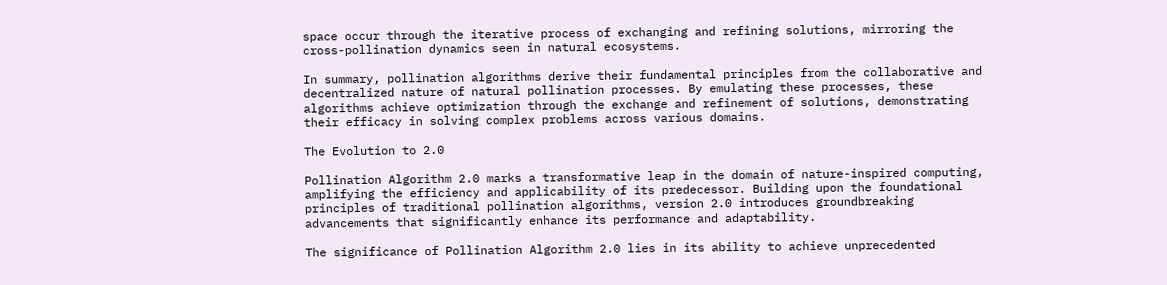space occur through the iterative process of exchanging and refining solutions, mirroring the cross-pollination dynamics seen in natural ecosystems.

In summary, pollination algorithms derive their fundamental principles from the collaborative and decentralized nature of natural pollination processes. By emulating these processes, these algorithms achieve optimization through the exchange and refinement of solutions, demonstrating their efficacy in solving complex problems across various domains.

The Evolution to 2.0

Pollination Algorithm 2.0 marks a transformative leap in the domain of nature-inspired computing, amplifying the efficiency and applicability of its predecessor. Building upon the foundational principles of traditional pollination algorithms, version 2.0 introduces groundbreaking advancements that significantly enhance its performance and adaptability.

The significance of Pollination Algorithm 2.0 lies in its ability to achieve unprecedented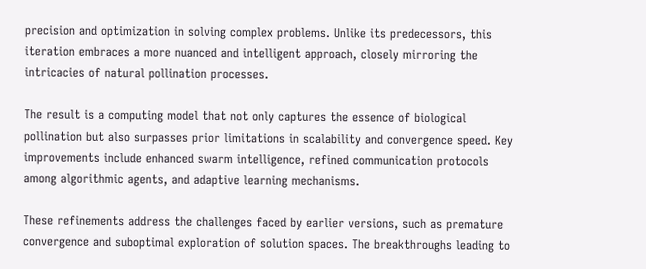precision and optimization in solving complex problems. Unlike its predecessors, this iteration embraces a more nuanced and intelligent approach, closely mirroring the intricacies of natural pollination processes.

The result is a computing model that not only captures the essence of biological pollination but also surpasses prior limitations in scalability and convergence speed. Key improvements include enhanced swarm intelligence, refined communication protocols among algorithmic agents, and adaptive learning mechanisms.

These refinements address the challenges faced by earlier versions, such as premature convergence and suboptimal exploration of solution spaces. The breakthroughs leading to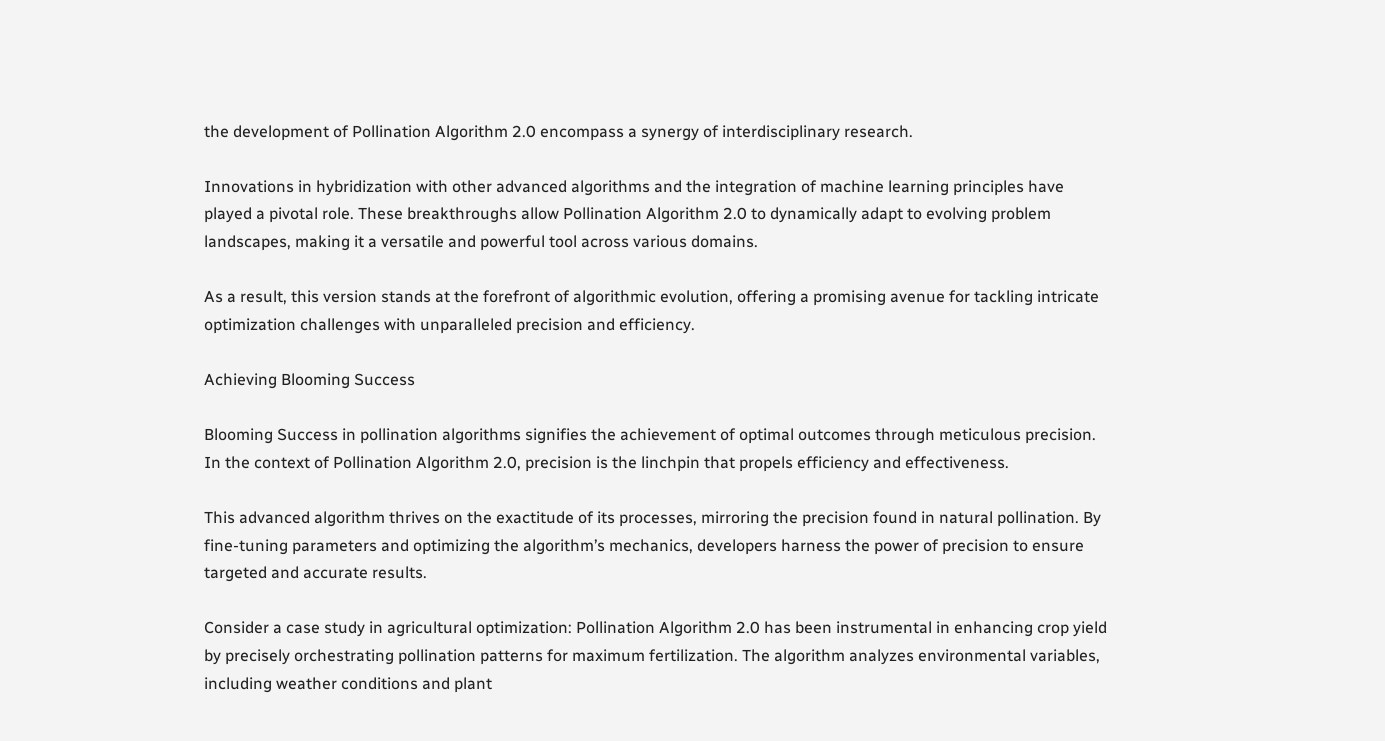the development of Pollination Algorithm 2.0 encompass a synergy of interdisciplinary research.

Innovations in hybridization with other advanced algorithms and the integration of machine learning principles have played a pivotal role. These breakthroughs allow Pollination Algorithm 2.0 to dynamically adapt to evolving problem landscapes, making it a versatile and powerful tool across various domains.

As a result, this version stands at the forefront of algorithmic evolution, offering a promising avenue for tackling intricate optimization challenges with unparalleled precision and efficiency.

Achieving Blooming Success

Blooming Success in pollination algorithms signifies the achievement of optimal outcomes through meticulous precision. In the context of Pollination Algorithm 2.0, precision is the linchpin that propels efficiency and effectiveness.

This advanced algorithm thrives on the exactitude of its processes, mirroring the precision found in natural pollination. By fine-tuning parameters and optimizing the algorithm’s mechanics, developers harness the power of precision to ensure targeted and accurate results.

Consider a case study in agricultural optimization: Pollination Algorithm 2.0 has been instrumental in enhancing crop yield by precisely orchestrating pollination patterns for maximum fertilization. The algorithm analyzes environmental variables, including weather conditions and plant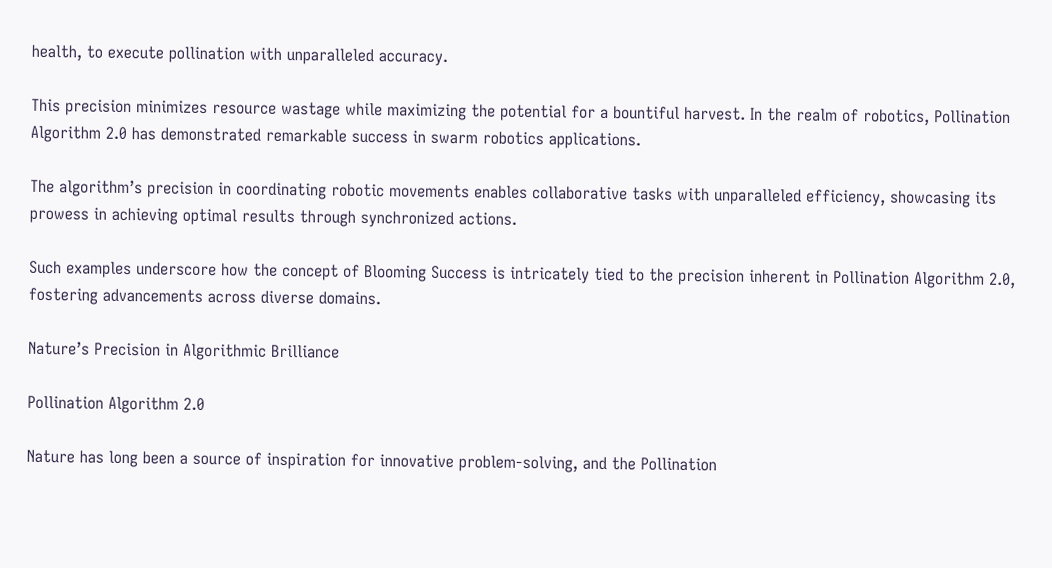health, to execute pollination with unparalleled accuracy.

This precision minimizes resource wastage while maximizing the potential for a bountiful harvest. In the realm of robotics, Pollination Algorithm 2.0 has demonstrated remarkable success in swarm robotics applications.

The algorithm’s precision in coordinating robotic movements enables collaborative tasks with unparalleled efficiency, showcasing its prowess in achieving optimal results through synchronized actions.

Such examples underscore how the concept of Blooming Success is intricately tied to the precision inherent in Pollination Algorithm 2.0, fostering advancements across diverse domains.

Nature’s Precision in Algorithmic Brilliance

Pollination Algorithm 2.0

Nature has long been a source of inspiration for innovative problem-solving, and the Pollination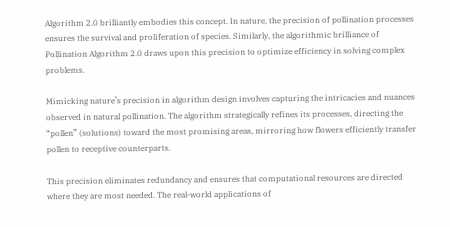Algorithm 2.0 brilliantly embodies this concept. In nature, the precision of pollination processes ensures the survival and proliferation of species. Similarly, the algorithmic brilliance of Pollination Algorithm 2.0 draws upon this precision to optimize efficiency in solving complex problems.

Mimicking nature’s precision in algorithm design involves capturing the intricacies and nuances observed in natural pollination. The algorithm strategically refines its processes, directing the “pollen” (solutions) toward the most promising areas, mirroring how flowers efficiently transfer pollen to receptive counterparts.

This precision eliminates redundancy and ensures that computational resources are directed where they are most needed. The real-world applications of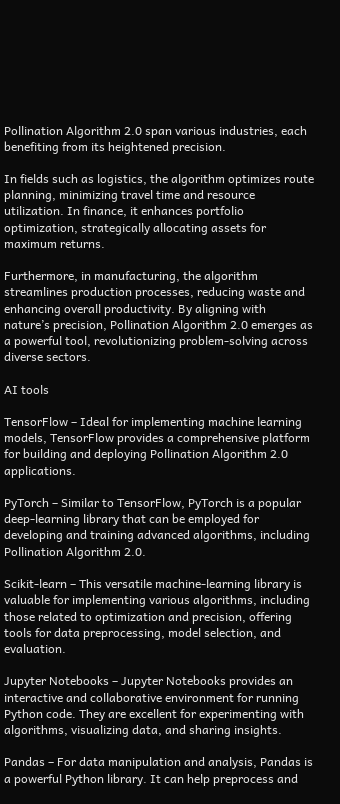Pollination Algorithm 2.0 span various industries, each benefiting from its heightened precision.

In fields such as logistics, the algorithm optimizes route planning, minimizing travel time and resource utilization. In finance, it enhances portfolio optimization, strategically allocating assets for maximum returns.

Furthermore, in manufacturing, the algorithm streamlines production processes, reducing waste and enhancing overall productivity. By aligning with nature’s precision, Pollination Algorithm 2.0 emerges as a powerful tool, revolutionizing problem-solving across diverse sectors.

AI tools

TensorFlow – Ideal for implementing machine learning models, TensorFlow provides a comprehensive platform for building and deploying Pollination Algorithm 2.0 applications.

PyTorch – Similar to TensorFlow, PyTorch is a popular deep-learning library that can be employed for developing and training advanced algorithms, including Pollination Algorithm 2.0.

Scikit-learn – This versatile machine-learning library is valuable for implementing various algorithms, including those related to optimization and precision, offering tools for data preprocessing, model selection, and evaluation.

Jupyter Notebooks – Jupyter Notebooks provides an interactive and collaborative environment for running Python code. They are excellent for experimenting with algorithms, visualizing data, and sharing insights.

Pandas – For data manipulation and analysis, Pandas is a powerful Python library. It can help preprocess and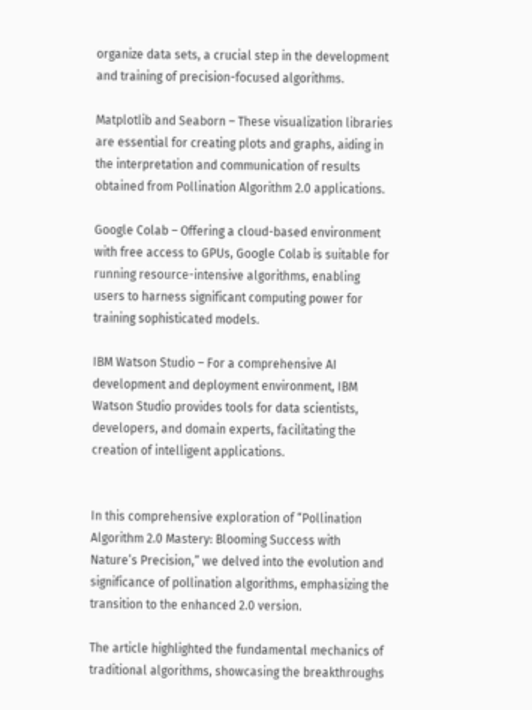organize data sets, a crucial step in the development and training of precision-focused algorithms.

Matplotlib and Seaborn – These visualization libraries are essential for creating plots and graphs, aiding in the interpretation and communication of results obtained from Pollination Algorithm 2.0 applications.

Google Colab – Offering a cloud-based environment with free access to GPUs, Google Colab is suitable for running resource-intensive algorithms, enabling users to harness significant computing power for training sophisticated models.

IBM Watson Studio – For a comprehensive AI development and deployment environment, IBM Watson Studio provides tools for data scientists, developers, and domain experts, facilitating the creation of intelligent applications.


In this comprehensive exploration of “Pollination Algorithm 2.0 Mastery: Blooming Success with Nature’s Precision,” we delved into the evolution and significance of pollination algorithms, emphasizing the transition to the enhanced 2.0 version.

The article highlighted the fundamental mechanics of traditional algorithms, showcasing the breakthroughs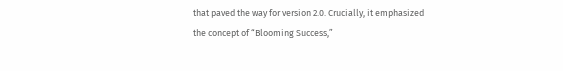that paved the way for version 2.0. Crucially, it emphasized the concept of “Blooming Success,”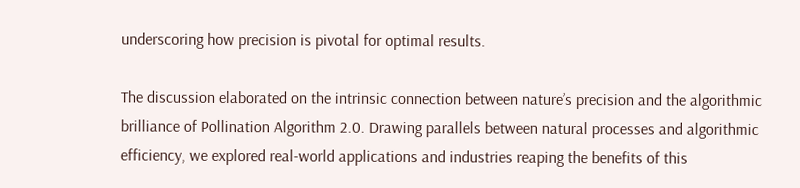underscoring how precision is pivotal for optimal results.

The discussion elaborated on the intrinsic connection between nature’s precision and the algorithmic brilliance of Pollination Algorithm 2.0. Drawing parallels between natural processes and algorithmic efficiency, we explored real-world applications and industries reaping the benefits of this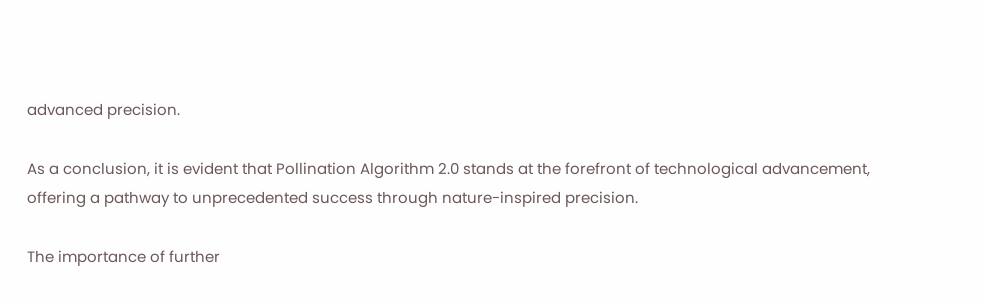advanced precision.

As a conclusion, it is evident that Pollination Algorithm 2.0 stands at the forefront of technological advancement, offering a pathway to unprecedented success through nature-inspired precision.

The importance of further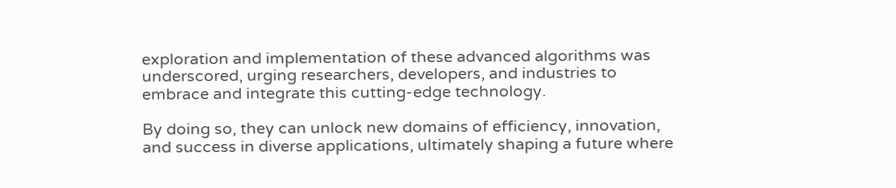exploration and implementation of these advanced algorithms was underscored, urging researchers, developers, and industries to embrace and integrate this cutting-edge technology.

By doing so, they can unlock new domains of efficiency, innovation, and success in diverse applications, ultimately shaping a future where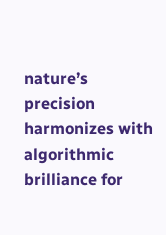nature’s precision harmonizes with algorithmic brilliance for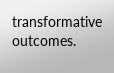transformative outcomes.